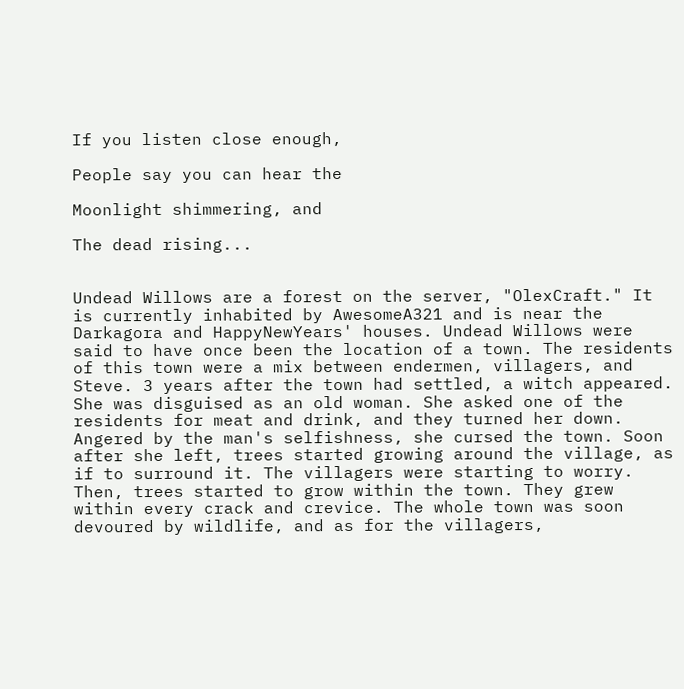If you listen close enough,

People say you can hear the

Moonlight shimmering, and

The dead rising...


Undead Willows are a forest on the server, "OlexCraft." It is currently inhabited by AwesomeA321 and is near the Darkagora and HappyNewYears' houses. Undead Willows were said to have once been the location of a town. The residents of this town were a mix between endermen, villagers, and Steve. 3 years after the town had settled, a witch appeared. She was disguised as an old woman. She asked one of the residents for meat and drink, and they turned her down. Angered by the man's selfishness, she cursed the town. Soon after she left, trees started growing around the village, as if to surround it. The villagers were starting to worry. Then, trees started to grow within the town. They grew within every crack and crevice. The whole town was soon devoured by wildlife, and as for the villagers,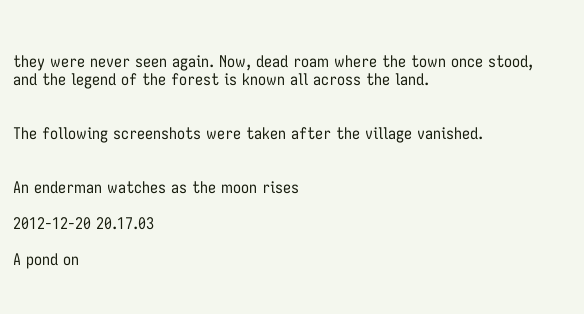they were never seen again. Now, dead roam where the town once stood, and the legend of the forest is known all across the land.


The following screenshots were taken after the village vanished.


An enderman watches as the moon rises

2012-12-20 20.17.03

A pond on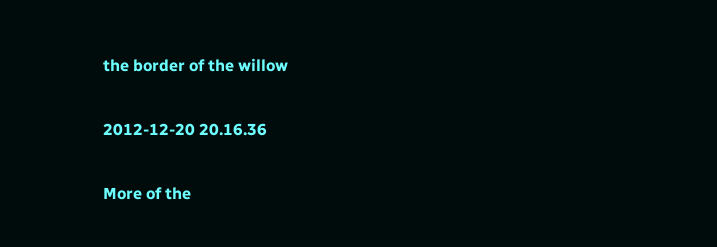the border of the willow

2012-12-20 20.16.36

More of the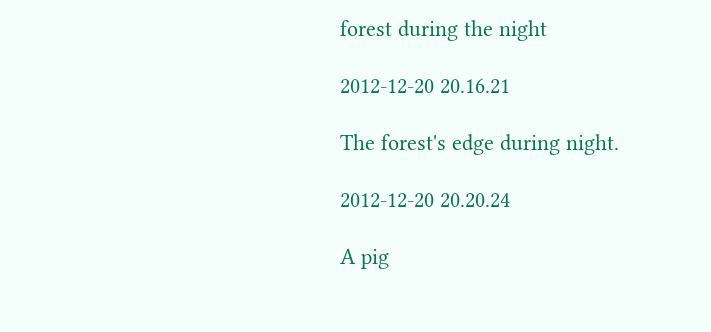forest during the night

2012-12-20 20.16.21

The forest's edge during night.

2012-12-20 20.20.24

A pig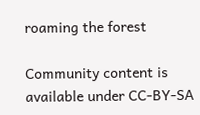roaming the forest

Community content is available under CC-BY-SA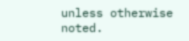unless otherwise noted.